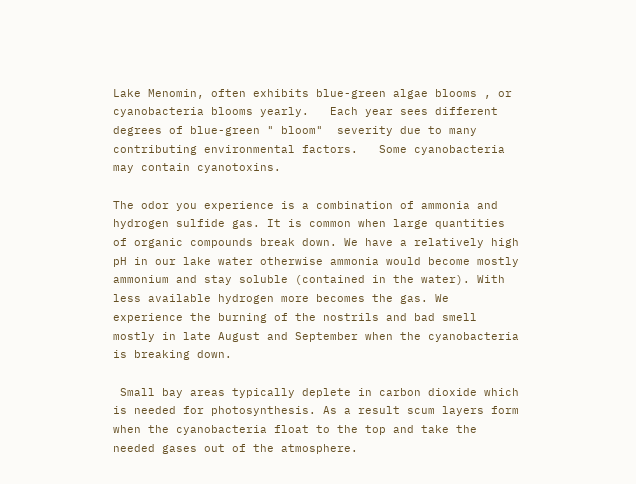Lake Menomin, often exhibits blue-green algae blooms , or cyanobacteria blooms yearly.   Each year sees different degrees of blue-green " bloom"  severity due to many contributing environmental factors.   Some cyanobacteria may contain cyanotoxins.

The odor you experience is a combination of ammonia and hydrogen sulfide gas. It is common when large quantities of organic compounds break down. We have a relatively high pH in our lake water otherwise ammonia would become mostly ammonium and stay soluble (contained in the water). With less available hydrogen more becomes the gas. We experience the burning of the nostrils and bad smell mostly in late August and September when the cyanobacteria is breaking down.

 Small bay areas typically deplete in carbon dioxide which is needed for photosynthesis. As a result scum layers form when the cyanobacteria float to the top and take the needed gases out of the atmosphere.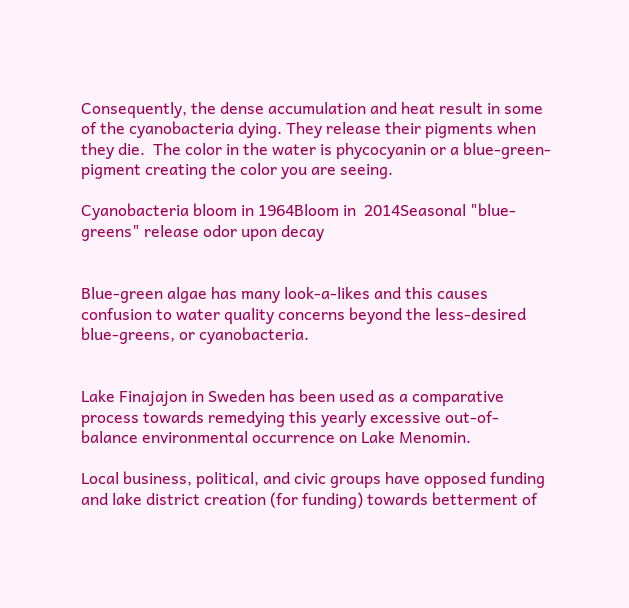Consequently, the dense accumulation and heat result in some of the cyanobacteria dying. They release their pigments when they die.  The color in the water is phycocyanin or a blue-green- pigment creating the color you are seeing.

Cyanobacteria bloom in 1964Bloom in  2014Seasonal "blue-greens" release odor upon decay


Blue-green algae has many look-a-likes and this causes confusion to water quality concerns beyond the less-desired blue-greens, or cyanobacteria.


Lake Finajajon in Sweden has been used as a comparative process towards remedying this yearly excessive out-of-balance environmental occurrence on Lake Menomin.

Local business, political, and civic groups have opposed funding and lake district creation (for funding) towards betterment of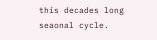this decades long seaonal cycle.